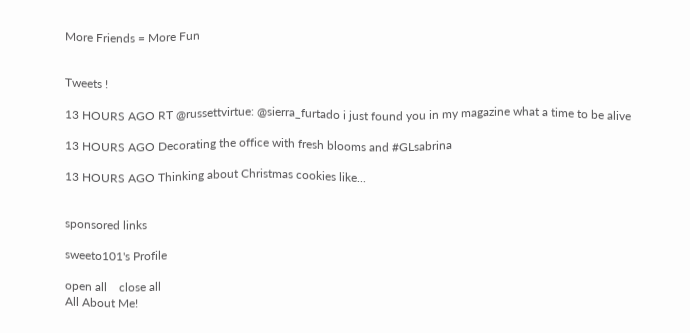More Friends = More Fun


Tweets !

13 HOURS AGO RT @russettvirtue: @sierra_furtado i just found you in my magazine what a time to be alive

13 HOURS AGO Decorating the office with fresh blooms and #GLsabrina

13 HOURS AGO Thinking about Christmas cookies like...


sponsored links

sweeto101's Profile

open all    close all
All About Me!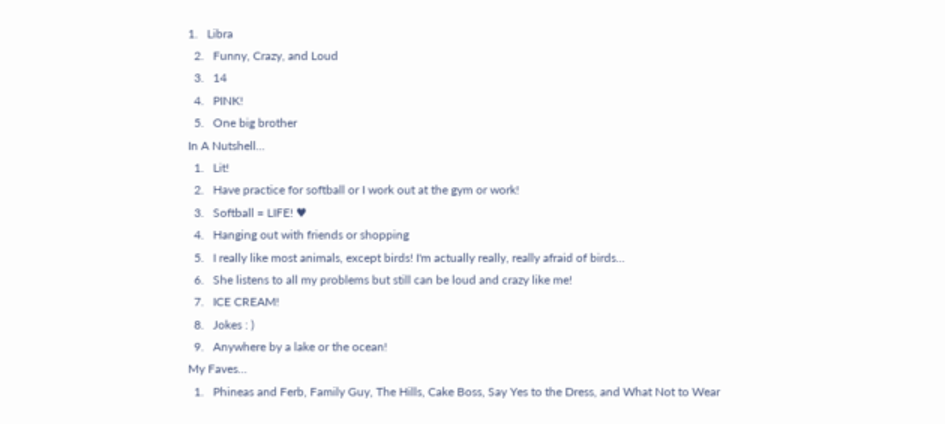1.   Libra
  2.   Funny, Crazy, and Loud
  3.   14
  4.   PINK!
  5.   One big brother
In A Nutshell...
  1.   Lit!
  2.   Have practice for softball or I work out at the gym or work!
  3.   Softball = LIFE! ♥
  4.   Hanging out with friends or shopping
  5.   I really like most animals, except birds! I'm actually really, really afraid of birds...
  6.   She listens to all my problems but still can be loud and crazy like me!
  7.   ICE CREAM!
  8.   Jokes : )
  9.   Anywhere by a lake or the ocean!
My Faves…
  1.   Phineas and Ferb, Family Guy, The Hills, Cake Boss, Say Yes to the Dress, and What Not to Wear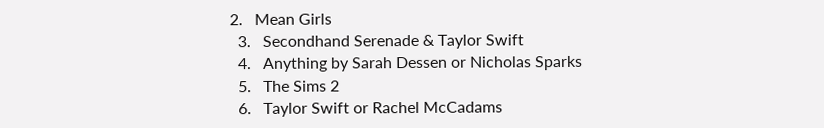2.   Mean Girls
  3.   Secondhand Serenade & Taylor Swift
  4.   Anything by Sarah Dessen or Nicholas Sparks
  5.   The Sims 2
  6.   Taylor Swift or Rachel McCadams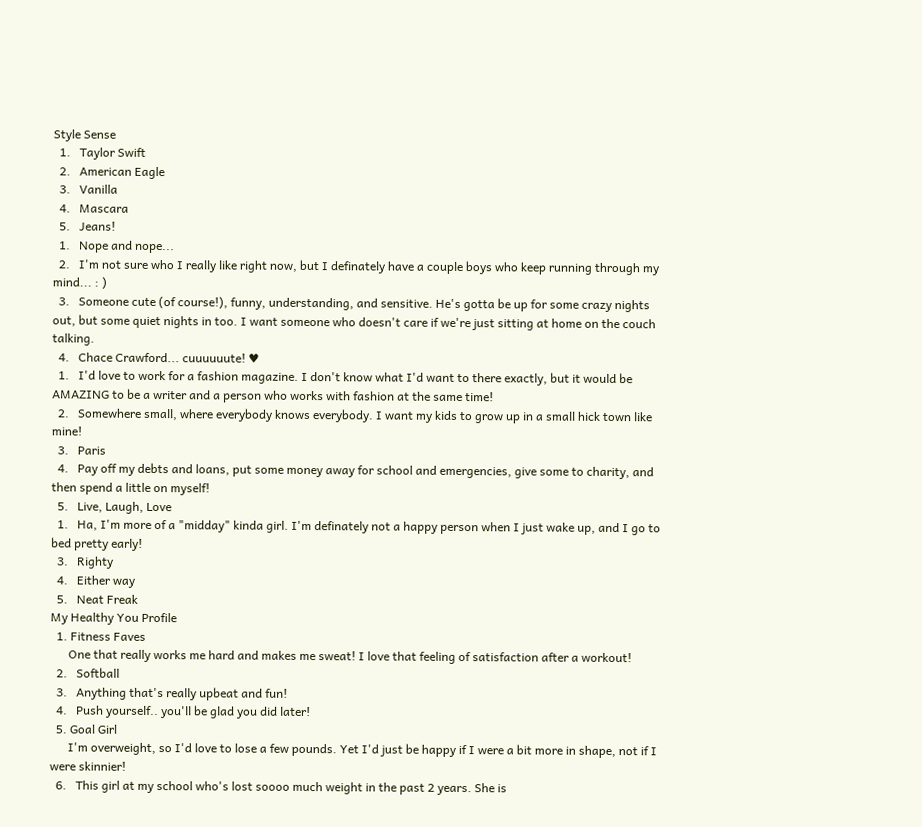Style Sense
  1.   Taylor Swift
  2.   American Eagle
  3.   Vanilla
  4.   Mascara
  5.   Jeans!
  1.   Nope and nope...
  2.   I'm not sure who I really like right now, but I definately have a couple boys who keep running through my mind... : )
  3.   Someone cute (of course!), funny, understanding, and sensitive. He's gotta be up for some crazy nights out, but some quiet nights in too. I want someone who doesn't care if we're just sitting at home on the couch talking.
  4.   Chace Crawford... cuuuuuute! ♥
  1.   I'd love to work for a fashion magazine. I don't know what I'd want to there exactly, but it would be AMAZING to be a writer and a person who works with fashion at the same time!
  2.   Somewhere small, where everybody knows everybody. I want my kids to grow up in a small hick town like mine!
  3.   Paris
  4.   Pay off my debts and loans, put some money away for school and emergencies, give some to charity, and then spend a little on myself!
  5.   Live, Laugh, Love
  1.   Ha, I'm more of a "midday" kinda girl. I'm definately not a happy person when I just wake up, and I go to bed pretty early!
  3.   Righty
  4.   Either way
  5.   Neat Freak
My Healthy You Profile
  1. Fitness Faves
      One that really works me hard and makes me sweat! I love that feeling of satisfaction after a workout!
  2.   Softball
  3.   Anything that's really upbeat and fun!
  4.   Push yourself.. you'll be glad you did later!
  5. Goal Girl
      I'm overweight, so I'd love to lose a few pounds. Yet I'd just be happy if I were a bit more in shape, not if I were skinnier!
  6.   This girl at my school who's lost soooo much weight in the past 2 years. She is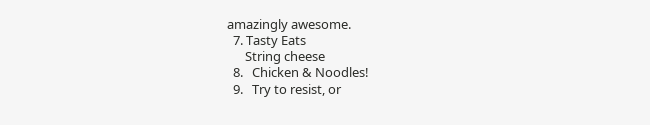amazingly awesome.
  7. Tasty Eats
      String cheese
  8.   Chicken & Noodles!
  9.   Try to resist, or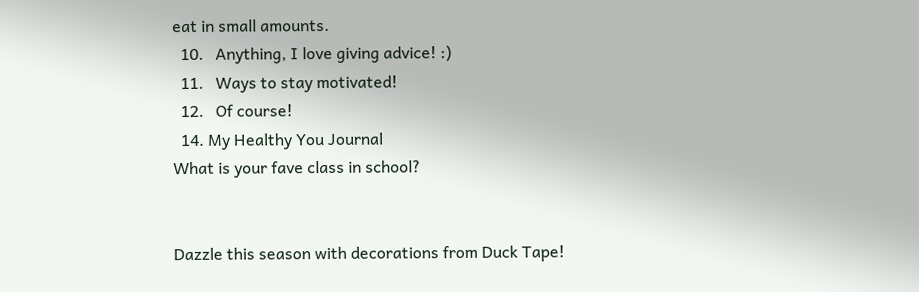eat in small amounts.
  10.   Anything, I love giving advice! :)
  11.   Ways to stay motivated!
  12.   Of course!
  14. My Healthy You Journal
What is your fave class in school?


Dazzle this season with decorations from Duck Tape!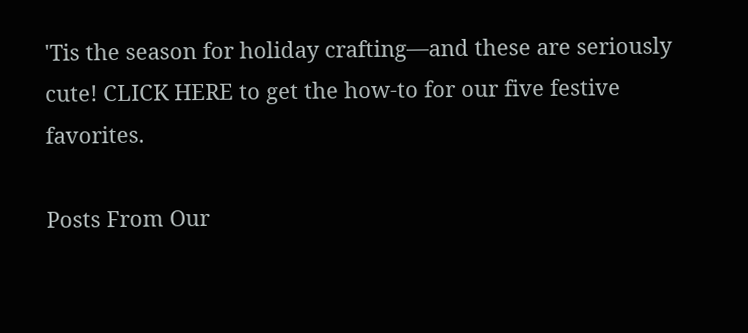'Tis the season for holiday crafting—and these are seriously cute! CLICK HERE to get the how-to for our five festive favorites.

Posts From Our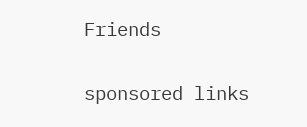Friends

sponsored links